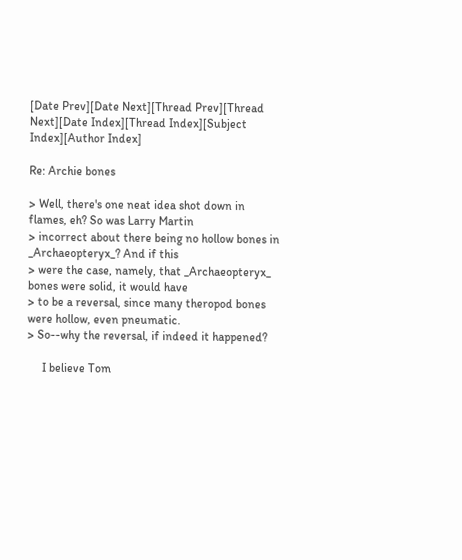[Date Prev][Date Next][Thread Prev][Thread Next][Date Index][Thread Index][Subject Index][Author Index]

Re: Archie bones

> Well, there's one neat idea shot down in flames, eh? So was Larry Martin
> incorrect about there being no hollow bones in _Archaeopteryx_? And if this
> were the case, namely, that _Archaeopteryx_ bones were solid, it would have
> to be a reversal, since many theropod bones were hollow, even pneumatic.
> So--why the reversal, if indeed it happened?

     I believe Tom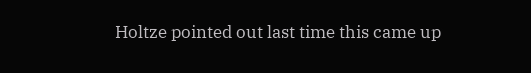Holtze pointed out last time this came up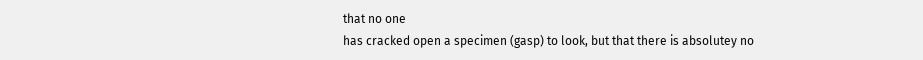that no one
has cracked open a specimen (gasp) to look, but that there is absolutey no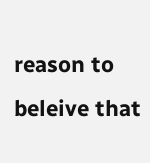reason to beleive that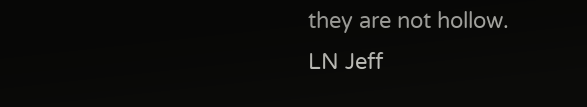they are not hollow.
LN Jeff